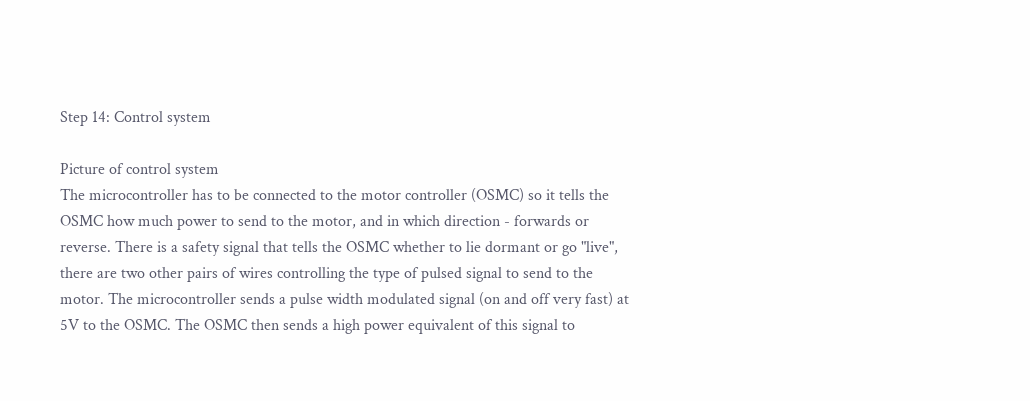Step 14: Control system

Picture of control system
The microcontroller has to be connected to the motor controller (OSMC) so it tells the OSMC how much power to send to the motor, and in which direction - forwards or reverse. There is a safety signal that tells the OSMC whether to lie dormant or go "live", there are two other pairs of wires controlling the type of pulsed signal to send to the motor. The microcontroller sends a pulse width modulated signal (on and off very fast) at 5V to the OSMC. The OSMC then sends a high power equivalent of this signal to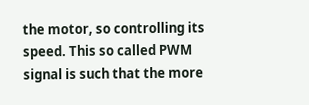the motor, so controlling its speed. This so called PWM signal is such that the more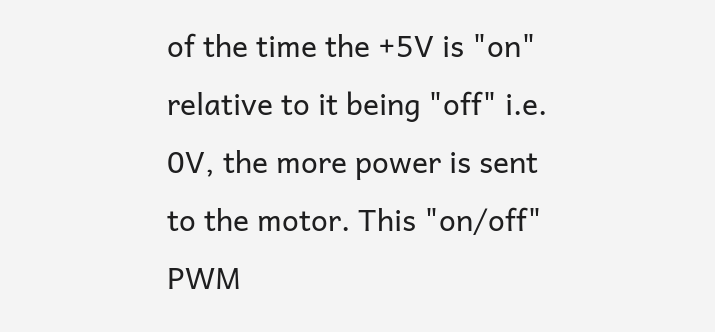of the time the +5V is "on" relative to it being "off" i.e. 0V, the more power is sent to the motor. This "on/off" PWM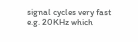signal cycles very fast e.g. 20KHz which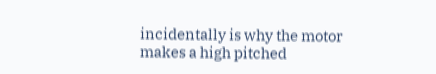incidentally is why the motor makes a high pitched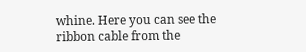whine. Here you can see the ribbon cable from the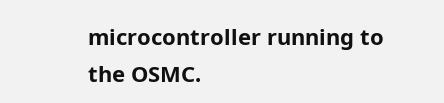microcontroller running to the OSMC.